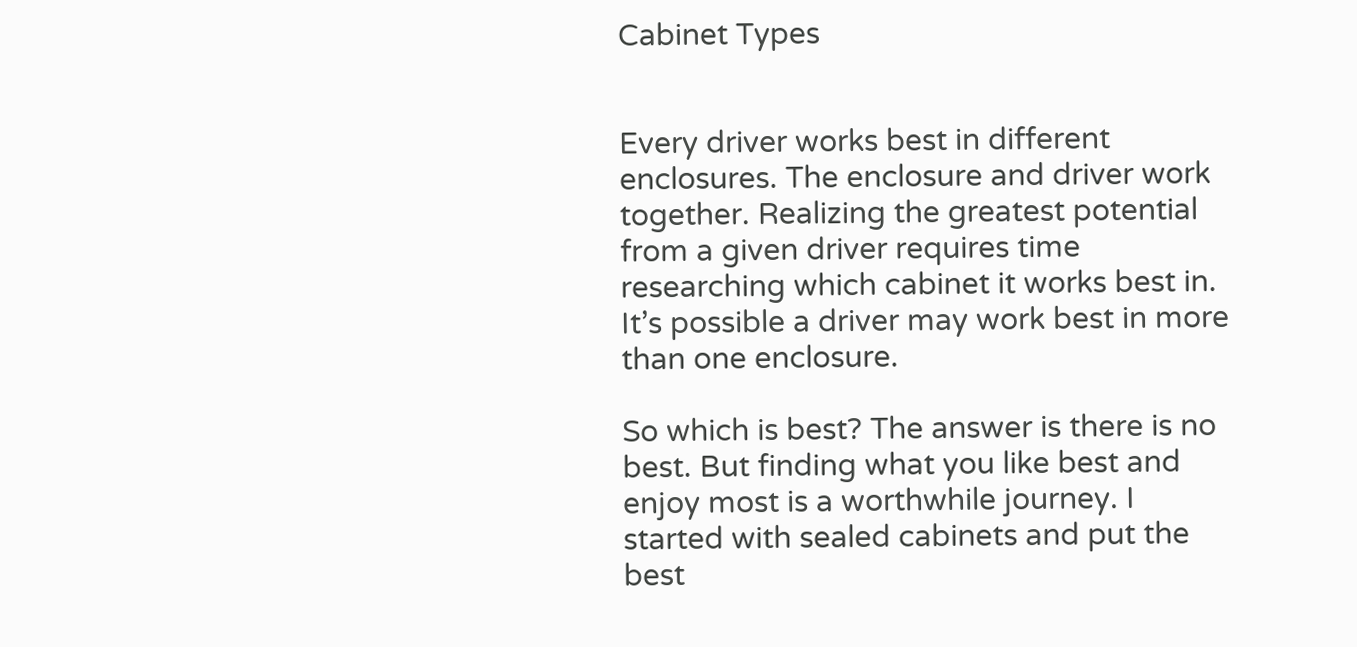Cabinet Types


Every driver works best in different enclosures. The enclosure and driver work together. Realizing the greatest potential from a given driver requires time researching which cabinet it works best in. It’s possible a driver may work best in more than one enclosure.

So which is best? The answer is there is no best. But finding what you like best and enjoy most is a worthwhile journey. I started with sealed cabinets and put the best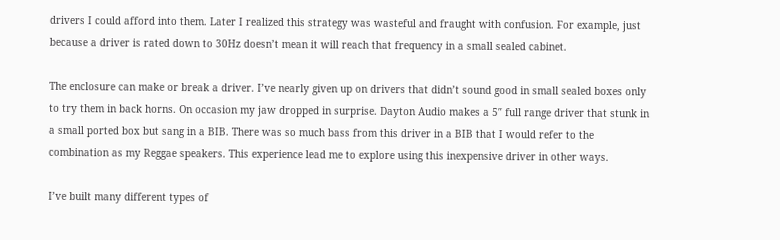drivers I could afford into them. Later I realized this strategy was wasteful and fraught with confusion. For example, just because a driver is rated down to 30Hz doesn’t mean it will reach that frequency in a small sealed cabinet.

The enclosure can make or break a driver. I’ve nearly given up on drivers that didn’t sound good in small sealed boxes only to try them in back horns. On occasion my jaw dropped in surprise. Dayton Audio makes a 5″ full range driver that stunk in a small ported box but sang in a BIB. There was so much bass from this driver in a BIB that I would refer to the combination as my Reggae speakers. This experience lead me to explore using this inexpensive driver in other ways.

I’ve built many different types of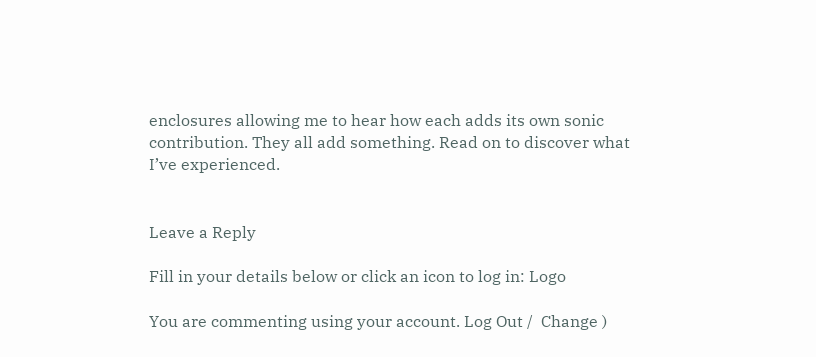enclosures allowing me to hear how each adds its own sonic contribution. They all add something. Read on to discover what I’ve experienced.


Leave a Reply

Fill in your details below or click an icon to log in: Logo

You are commenting using your account. Log Out /  Change )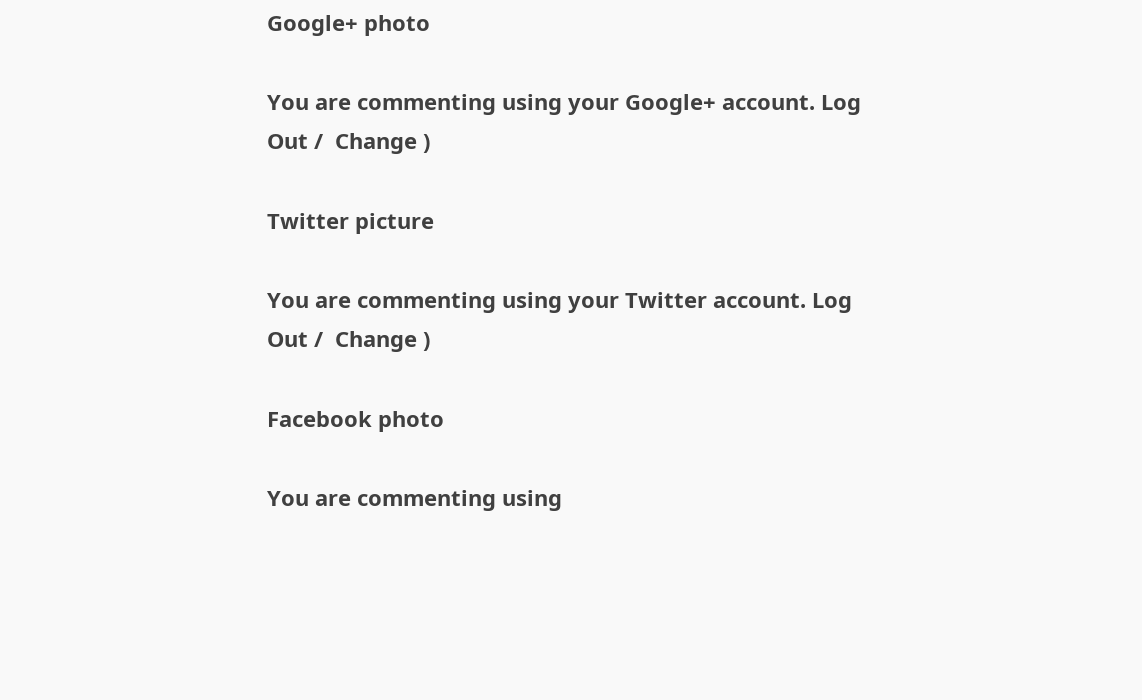Google+ photo

You are commenting using your Google+ account. Log Out /  Change )

Twitter picture

You are commenting using your Twitter account. Log Out /  Change )

Facebook photo

You are commenting using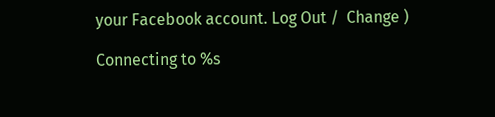your Facebook account. Log Out /  Change )

Connecting to %s